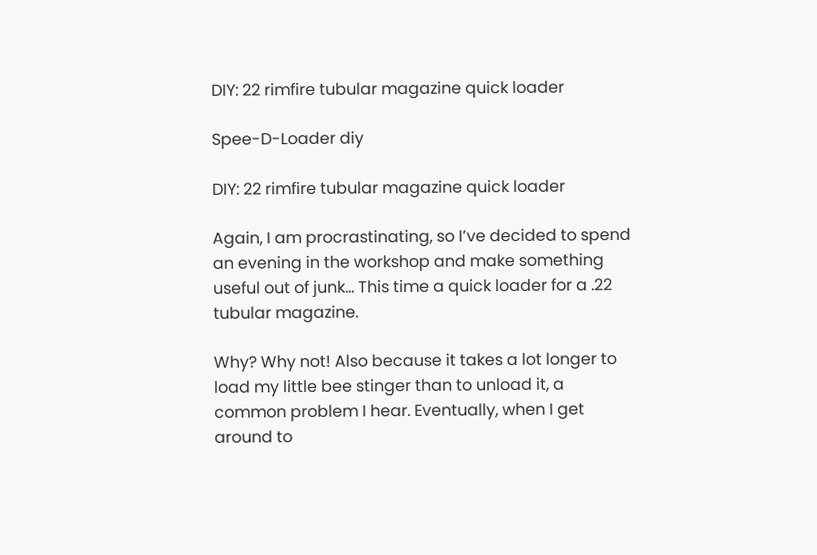DIY: 22 rimfire tubular magazine quick loader

Spee-D-Loader diy

DIY: 22 rimfire tubular magazine quick loader

Again, I am procrastinating, so I’ve decided to spend an evening in the workshop and make something useful out of junk… This time a quick loader for a .22 tubular magazine.

Why? Why not! Also because it takes a lot longer to load my little bee stinger than to unload it, a common problem I hear. Eventually, when I get around to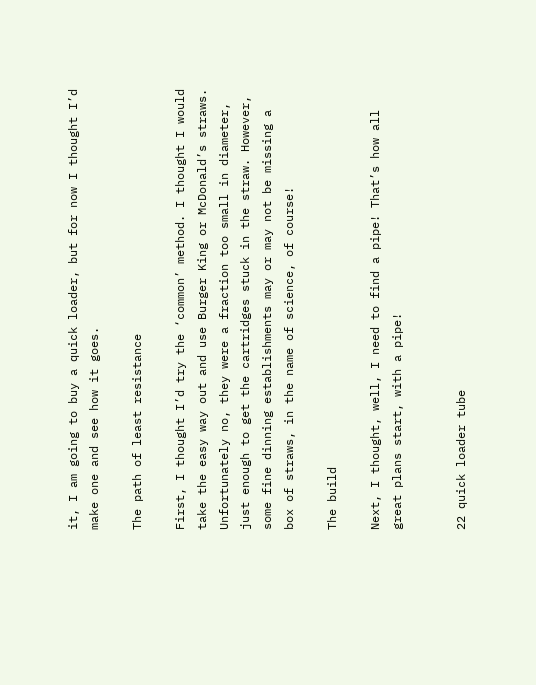it, I am going to buy a quick loader, but for now I thought I’d make one and see how it goes.

The path of least resistance

First, I thought I’d try the ‘common’ method. I thought I would take the easy way out and use Burger King or McDonald’s straws. Unfortunately no, they were a fraction too small in diameter, just enough to get the cartridges stuck in the straw. However, some fine dinning establishments may or may not be missing a box of straws, in the name of science, of course!

The build

Next, I thought, well, I need to find a pipe! That’s how all great plans start, with a pipe!


22 quick loader tube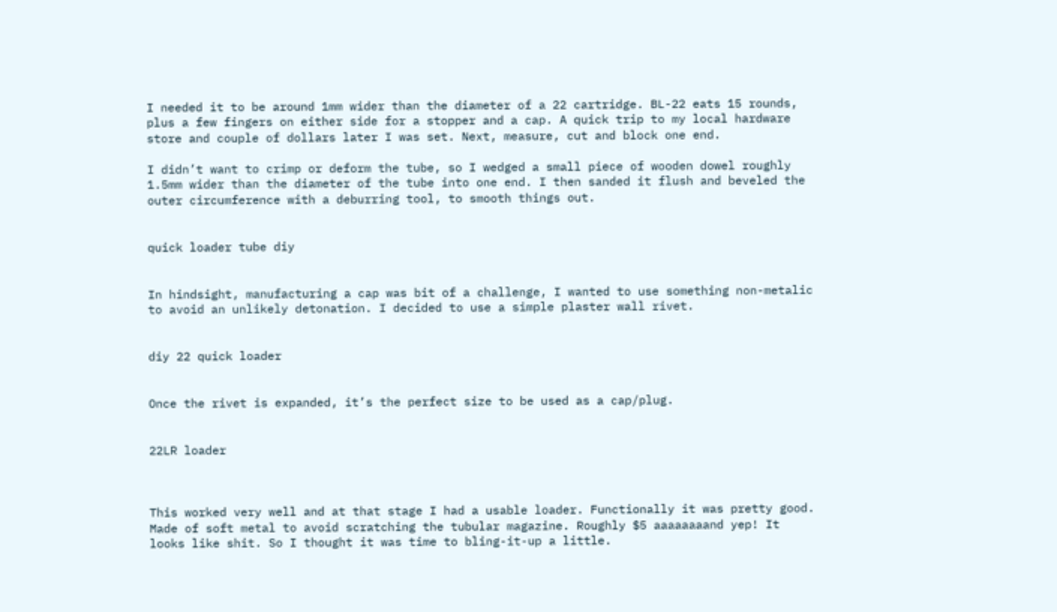I needed it to be around 1mm wider than the diameter of a 22 cartridge. BL-22 eats 15 rounds, plus a few fingers on either side for a stopper and a cap. A quick trip to my local hardware store and couple of dollars later I was set. Next, measure, cut and block one end.

I didn’t want to crimp or deform the tube, so I wedged a small piece of wooden dowel roughly 1.5mm wider than the diameter of the tube into one end. I then sanded it flush and beveled the outer circumference with a deburring tool, to smooth things out.


quick loader tube diy


In hindsight, manufacturing a cap was bit of a challenge, I wanted to use something non-metalic to avoid an unlikely detonation. I decided to use a simple plaster wall rivet.


diy 22 quick loader


Once the rivet is expanded, it’s the perfect size to be used as a cap/plug.


22LR loader



This worked very well and at that stage I had a usable loader. Functionally it was pretty good. Made of soft metal to avoid scratching the tubular magazine. Roughly $5 aaaaaaaand yep! It looks like shit. So I thought it was time to bling-it-up a little.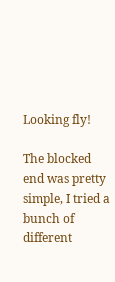Looking fly!

The blocked end was pretty simple, I tried a bunch of different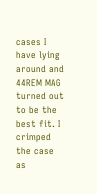cases I have lying around and 44REM MAG turned out to be the best fit. I crimped the case as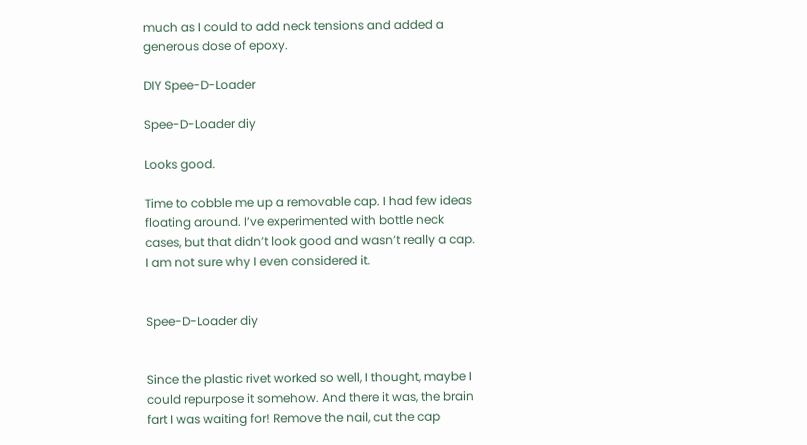much as I could to add neck tensions and added a generous dose of epoxy.

DIY Spee-D-Loader

Spee-D-Loader diy

Looks good.

Time to cobble me up a removable cap. I had few ideas floating around. I’ve experimented with bottle neck cases, but that didn’t look good and wasn’t really a cap. I am not sure why I even considered it.


Spee-D-Loader diy


Since the plastic rivet worked so well, I thought, maybe I could repurpose it somehow. And there it was, the brain fart I was waiting for! Remove the nail, cut the cap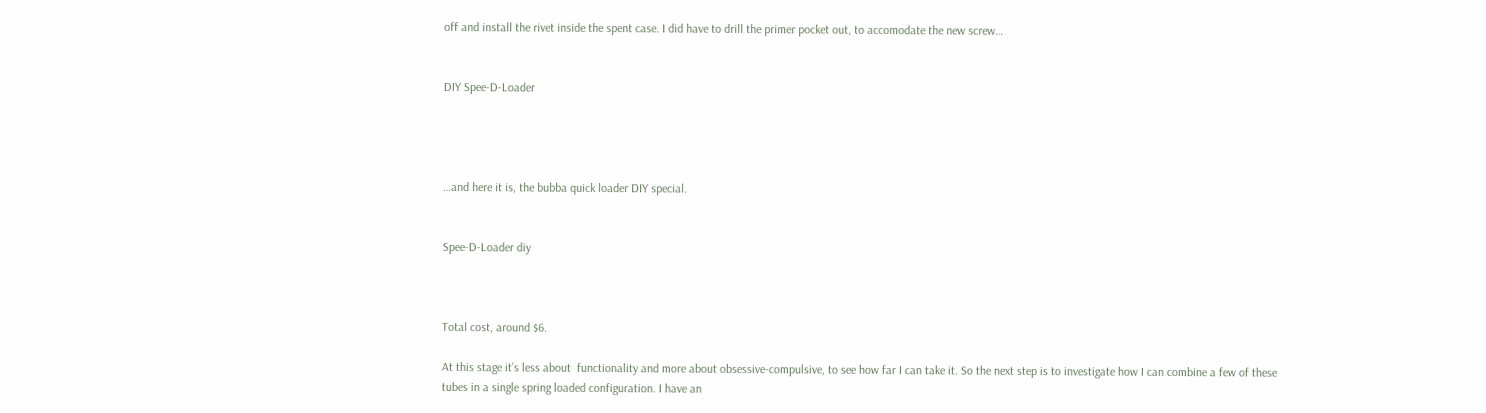off and install the rivet inside the spent case. I did have to drill the primer pocket out, to accomodate the new screw…


DIY Spee-D-Loader




…and here it is, the bubba quick loader DIY special.


Spee-D-Loader diy



Total cost, around $6.

At this stage it’s less about  functionality and more about obsessive-compulsive, to see how far I can take it. So the next step is to investigate how I can combine a few of these tubes in a single spring loaded configuration. I have an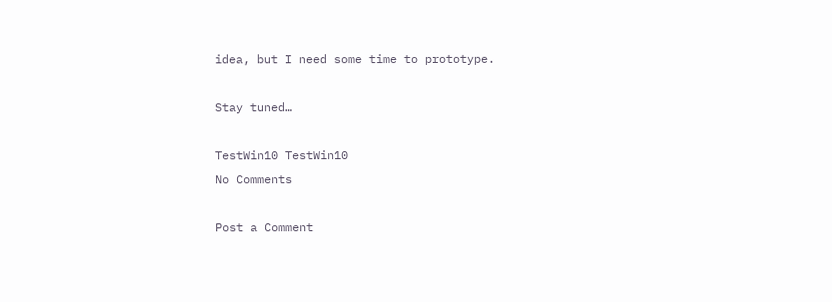idea, but I need some time to prototype.

Stay tuned…

TestWin10 TestWin10
No Comments

Post a Comment